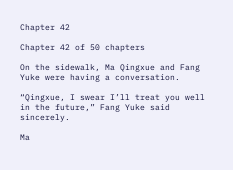Chapter 42

Chapter 42 of 50 chapters

On the sidewalk, Ma Qingxue and Fang Yuke were having a conversation.

“Qingxue, I swear I’ll treat you well in the future,” Fang Yuke said sincerely.

Ma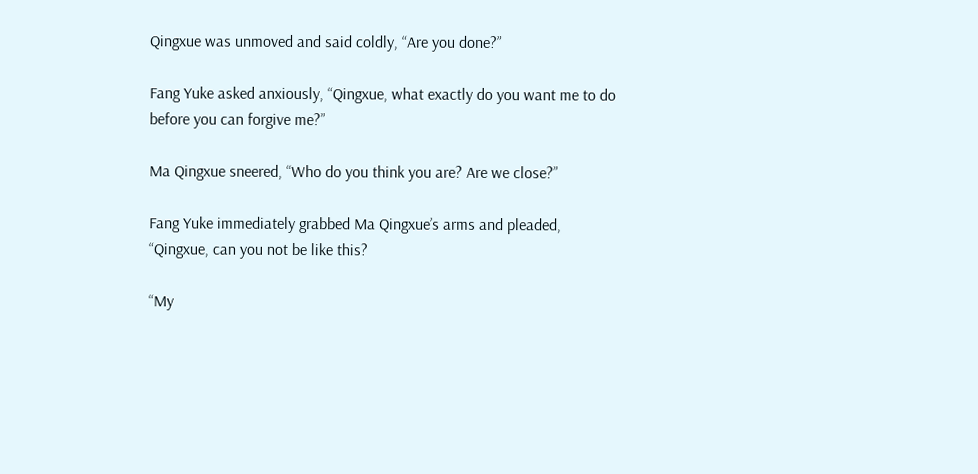Qingxue was unmoved and said coldly, “Are you done?”

Fang Yuke asked anxiously, “Qingxue, what exactly do you want me to do before you can forgive me?”

Ma Qingxue sneered, “Who do you think you are? Are we close?”

Fang Yuke immediately grabbed Ma Qingxue’s arms and pleaded, “Qingxue, can you not be like this?

“My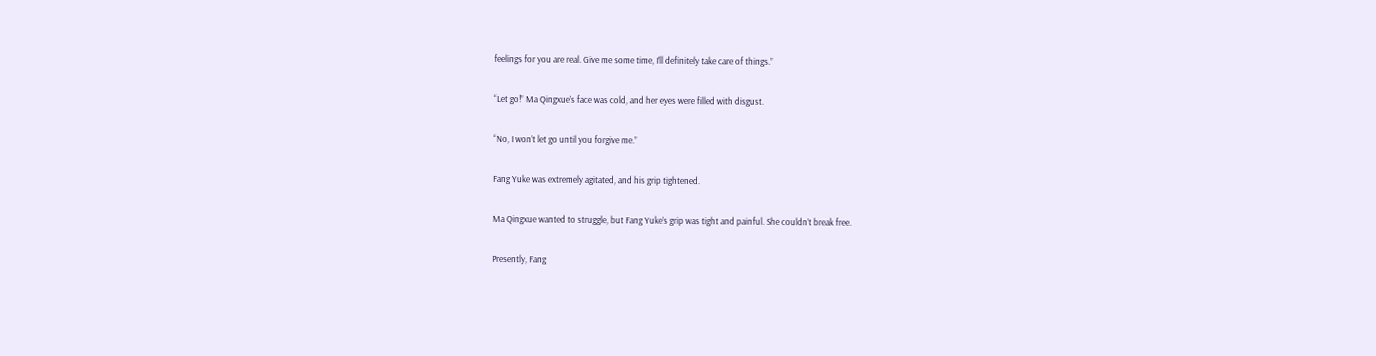feelings for you are real. Give me some time, I’ll definitely take care of things.”

“Let go!” Ma Qingxue’s face was cold, and her eyes were filled with disgust.

“No, I won’t let go until you forgive me.”

Fang Yuke was extremely agitated, and his grip tightened.

Ma Qingxue wanted to struggle, but Fang Yuke’s grip was tight and painful. She couldn’t break free.

Presently, Fang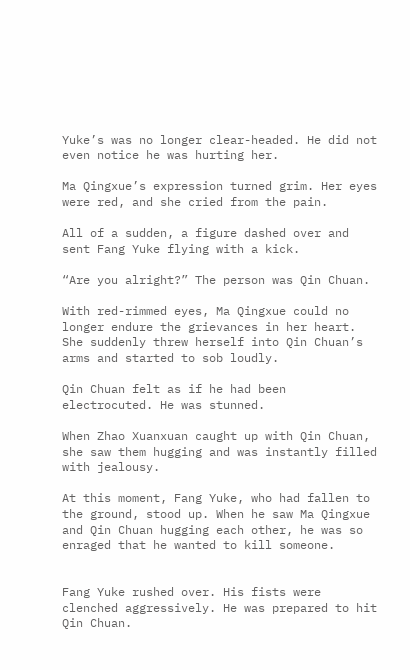Yuke’s was no longer clear-headed. He did not even notice he was hurting her.

Ma Qingxue’s expression turned grim. Her eyes were red, and she cried from the pain.

All of a sudden, a figure dashed over and sent Fang Yuke flying with a kick.

“Are you alright?” The person was Qin Chuan.

With red-rimmed eyes, Ma Qingxue could no longer endure the grievances in her heart. She suddenly threw herself into Qin Chuan’s arms and started to sob loudly.

Qin Chuan felt as if he had been electrocuted. He was stunned.

When Zhao Xuanxuan caught up with Qin Chuan, she saw them hugging and was instantly filled with jealousy.

At this moment, Fang Yuke, who had fallen to the ground, stood up. When he saw Ma Qingxue and Qin Chuan hugging each other, he was so enraged that he wanted to kill someone.


Fang Yuke rushed over. His fists were clenched aggressively. He was prepared to hit Qin Chuan.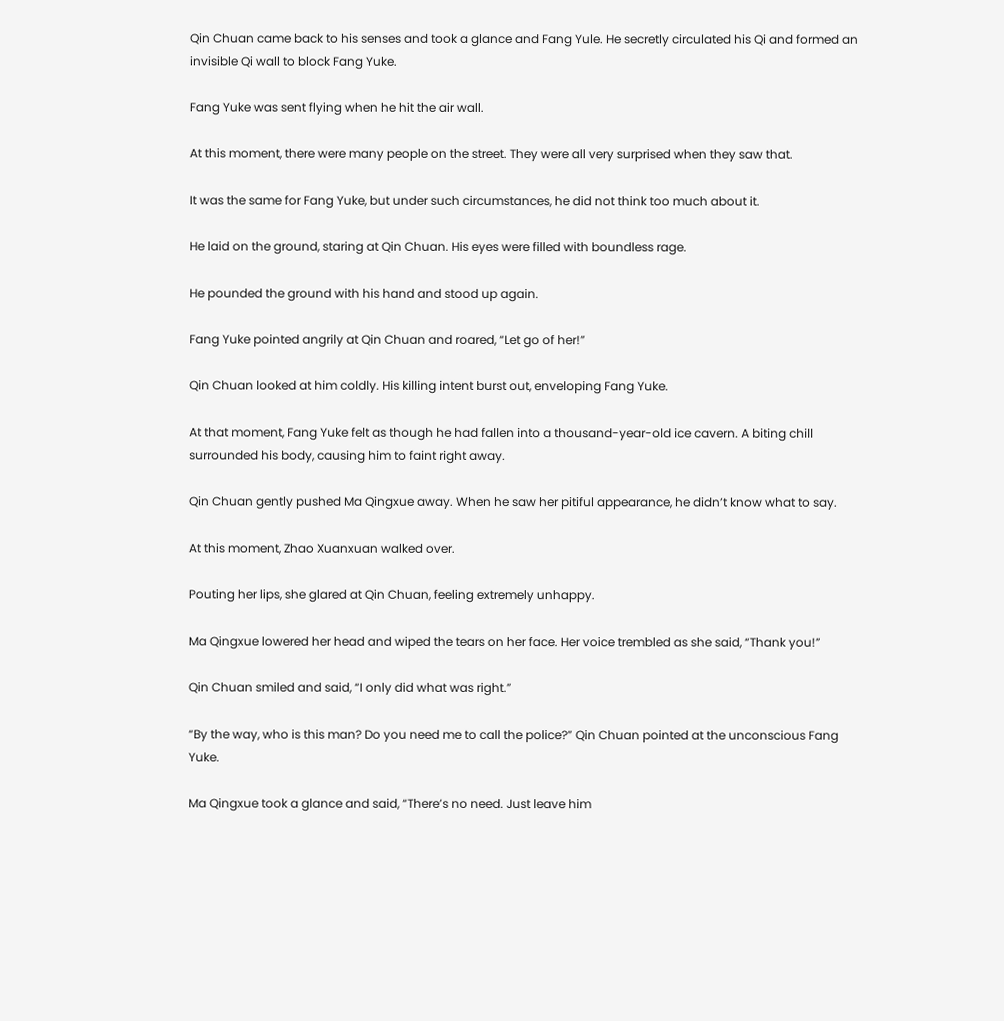Qin Chuan came back to his senses and took a glance and Fang Yule. He secretly circulated his Qi and formed an invisible Qi wall to block Fang Yuke.

Fang Yuke was sent flying when he hit the air wall.

At this moment, there were many people on the street. They were all very surprised when they saw that.

It was the same for Fang Yuke, but under such circumstances, he did not think too much about it.

He laid on the ground, staring at Qin Chuan. His eyes were filled with boundless rage.

He pounded the ground with his hand and stood up again.

Fang Yuke pointed angrily at Qin Chuan and roared, “Let go of her!”

Qin Chuan looked at him coldly. His killing intent burst out, enveloping Fang Yuke.

At that moment, Fang Yuke felt as though he had fallen into a thousand-year-old ice cavern. A biting chill surrounded his body, causing him to faint right away.

Qin Chuan gently pushed Ma Qingxue away. When he saw her pitiful appearance, he didn’t know what to say.

At this moment, Zhao Xuanxuan walked over.

Pouting her lips, she glared at Qin Chuan, feeling extremely unhappy.

Ma Qingxue lowered her head and wiped the tears on her face. Her voice trembled as she said, “Thank you!”

Qin Chuan smiled and said, “I only did what was right.”

“By the way, who is this man? Do you need me to call the police?” Qin Chuan pointed at the unconscious Fang Yuke.

Ma Qingxue took a glance and said, “There’s no need. Just leave him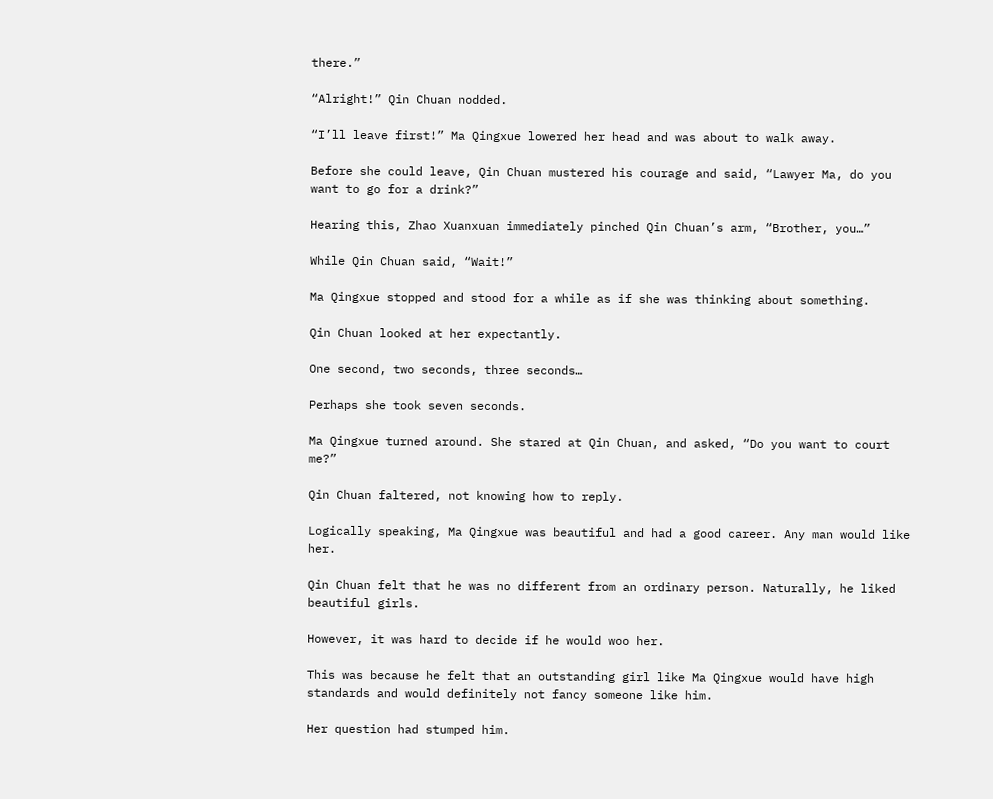there.”

“Alright!” Qin Chuan nodded.

“I’ll leave first!” Ma Qingxue lowered her head and was about to walk away.

Before she could leave, Qin Chuan mustered his courage and said, “Lawyer Ma, do you want to go for a drink?”

Hearing this, Zhao Xuanxuan immediately pinched Qin Chuan’s arm, “Brother, you…”

While Qin Chuan said, “Wait!”

Ma Qingxue stopped and stood for a while as if she was thinking about something.

Qin Chuan looked at her expectantly.

One second, two seconds, three seconds…

Perhaps she took seven seconds.

Ma Qingxue turned around. She stared at Qin Chuan, and asked, “Do you want to court me?”

Qin Chuan faltered, not knowing how to reply.

Logically speaking, Ma Qingxue was beautiful and had a good career. Any man would like her.

Qin Chuan felt that he was no different from an ordinary person. Naturally, he liked beautiful girls.

However, it was hard to decide if he would woo her.

This was because he felt that an outstanding girl like Ma Qingxue would have high standards and would definitely not fancy someone like him.

Her question had stumped him.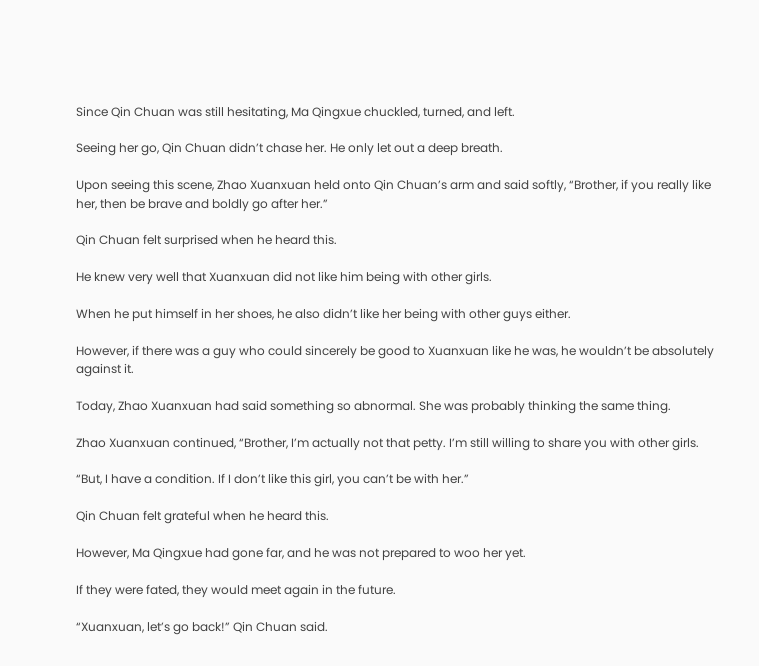Since Qin Chuan was still hesitating, Ma Qingxue chuckled, turned, and left.

Seeing her go, Qin Chuan didn’t chase her. He only let out a deep breath.

Upon seeing this scene, Zhao Xuanxuan held onto Qin Chuan’s arm and said softly, “Brother, if you really like her, then be brave and boldly go after her.”

Qin Chuan felt surprised when he heard this.

He knew very well that Xuanxuan did not like him being with other girls.

When he put himself in her shoes, he also didn’t like her being with other guys either.

However, if there was a guy who could sincerely be good to Xuanxuan like he was, he wouldn’t be absolutely against it.

Today, Zhao Xuanxuan had said something so abnormal. She was probably thinking the same thing.

Zhao Xuanxuan continued, “Brother, I’m actually not that petty. I’m still willing to share you with other girls.

“But, I have a condition. If I don’t like this girl, you can’t be with her.”

Qin Chuan felt grateful when he heard this.

However, Ma Qingxue had gone far, and he was not prepared to woo her yet.

If they were fated, they would meet again in the future.

“Xuanxuan, let’s go back!” Qin Chuan said.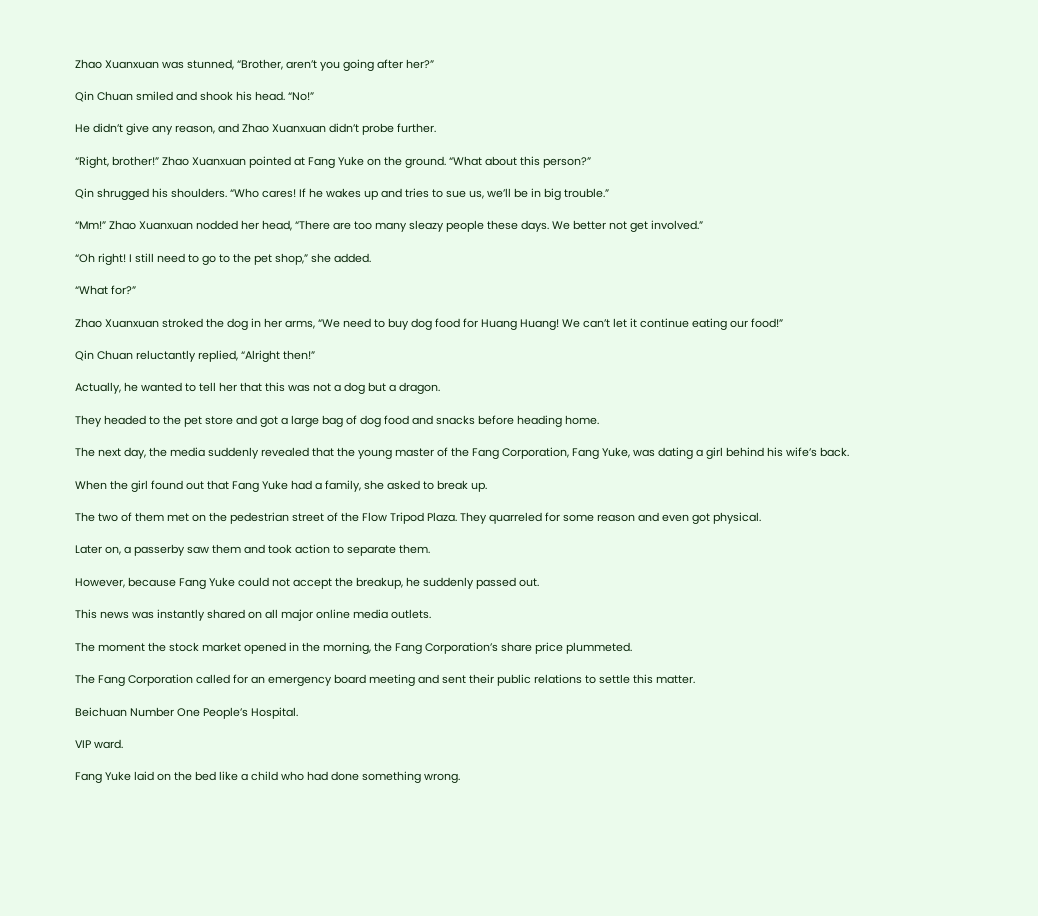Zhao Xuanxuan was stunned, “Brother, aren’t you going after her?”

Qin Chuan smiled and shook his head. “No!”

He didn’t give any reason, and Zhao Xuanxuan didn’t probe further.

“Right, brother!” Zhao Xuanxuan pointed at Fang Yuke on the ground. “What about this person?”

Qin shrugged his shoulders. “Who cares! If he wakes up and tries to sue us, we’ll be in big trouble.”

“Mm!” Zhao Xuanxuan nodded her head, “There are too many sleazy people these days. We better not get involved.”

“Oh right! I still need to go to the pet shop,” she added.

“What for?”

Zhao Xuanxuan stroked the dog in her arms, “We need to buy dog food for Huang Huang! We can’t let it continue eating our food!”

Qin Chuan reluctantly replied, “Alright then!”

Actually, he wanted to tell her that this was not a dog but a dragon.

They headed to the pet store and got a large bag of dog food and snacks before heading home.

The next day, the media suddenly revealed that the young master of the Fang Corporation, Fang Yuke, was dating a girl behind his wife’s back.

When the girl found out that Fang Yuke had a family, she asked to break up.

The two of them met on the pedestrian street of the Flow Tripod Plaza. They quarreled for some reason and even got physical.

Later on, a passerby saw them and took action to separate them.

However, because Fang Yuke could not accept the breakup, he suddenly passed out.

This news was instantly shared on all major online media outlets.

The moment the stock market opened in the morning, the Fang Corporation’s share price plummeted.

The Fang Corporation called for an emergency board meeting and sent their public relations to settle this matter.

Beichuan Number One People’s Hospital.

VIP ward.

Fang Yuke laid on the bed like a child who had done something wrong.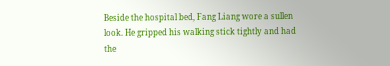Beside the hospital bed, Fang Liang wore a sullen look. He gripped his walking stick tightly and had the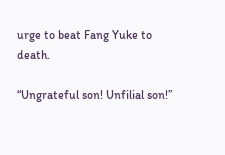urge to beat Fang Yuke to death.

“Ungrateful son! Unfilial son!”